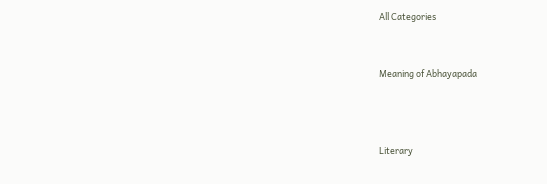All Categories


Meaning of Abhayapada



Literary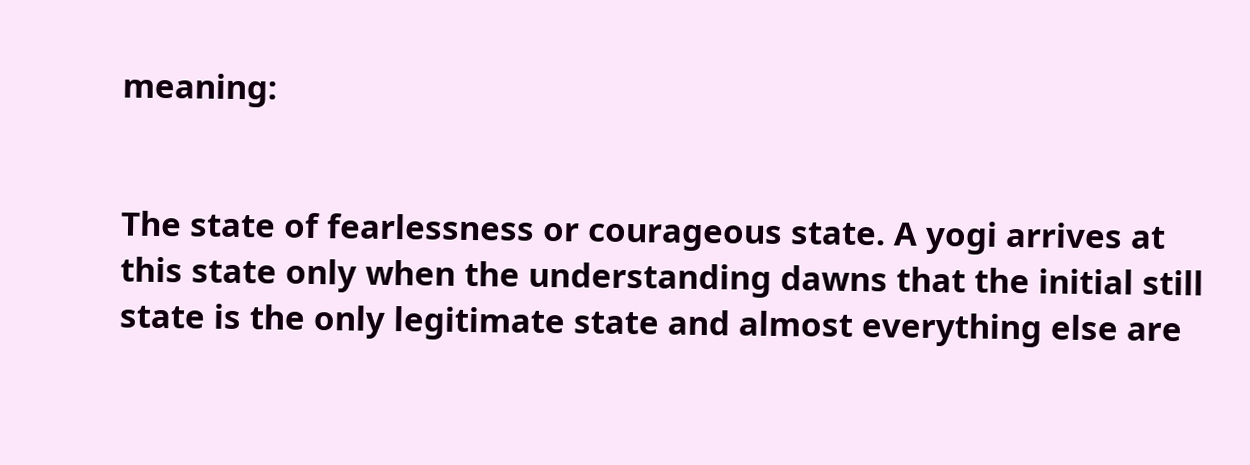meaning:


The state of fearlessness or courageous state. A yogi arrives at this state only when the understanding dawns that the initial still state is the only legitimate state and almost everything else are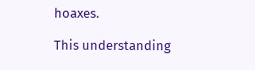hoaxes.

This understanding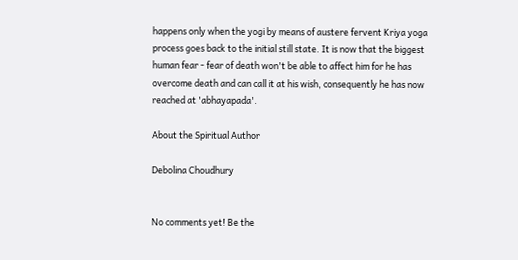happens only when the yogi by means of austere fervent Kriya yoga process goes back to the initial still state. It is now that the biggest human fear - fear of death won't be able to affect him for he has overcome death and can call it at his wish, consequently he has now reached at 'abhayapada'.

About the Spiritual Author

Debolina Choudhury


No comments yet! Be the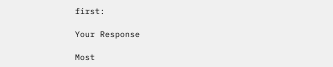first:

Your Response

Most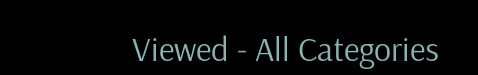Viewed - All Categories